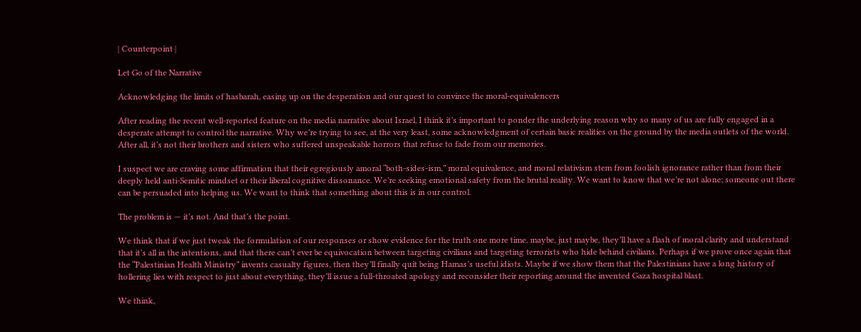| Counterpoint |

Let Go of the Narrative

Acknowledging the limits of hasbarah, easing up on the desperation and our quest to convince the moral-equivalencers

After reading the recent well-reported feature on the media narrative about Israel, I think it’s important to ponder the underlying reason why so many of us are fully engaged in a desperate attempt to control the narrative. Why we’re trying to see, at the very least, some acknowledgment of certain basic realities on the ground by the media outlets of the world. After all, it’s not their brothers and sisters who suffered unspeakable horrors that refuse to fade from our memories.

I suspect we are craving some affirmation that their egregiously amoral “both-sides-ism,” moral equivalence, and moral relativism stem from foolish ignorance rather than from their deeply held anti-Semitic mindset or their liberal cognitive dissonance. We’re seeking emotional safety from the brutal reality. We want to know that we’re not alone; someone out there can be persuaded into helping us. We want to think that something about this is in our control.

The problem is — it’s not. And that’s the point.

We think that if we just tweak the formulation of our responses or show evidence for the truth one more time, maybe, just maybe, they’ll have a flash of moral clarity and understand that it’s all in the intentions, and that there can’t ever be equivocation between targeting civilians and targeting terrorists who hide behind civilians. Perhaps if we prove once again that the “Palestinian Health Ministry” invents casualty figures, then they’ll finally quit being Hamas’s useful idiots. Maybe if we show them that the Palestinians have a long history of hollering lies with respect to just about everything, they’ll issue a full-throated apology and reconsider their reporting around the invented Gaza hospital blast.

We think,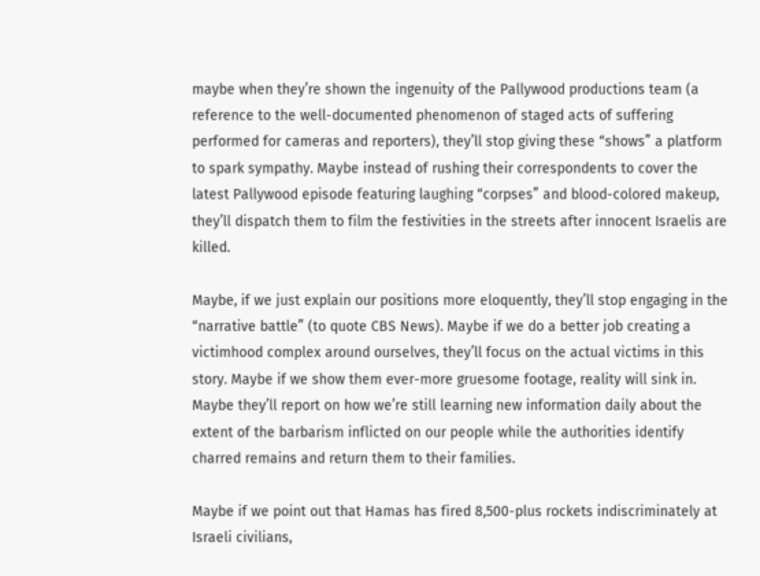maybe when they’re shown the ingenuity of the Pallywood productions team (a reference to the well-documented phenomenon of staged acts of suffering performed for cameras and reporters), they’ll stop giving these “shows” a platform to spark sympathy. Maybe instead of rushing their correspondents to cover the latest Pallywood episode featuring laughing “corpses” and blood-colored makeup, they’ll dispatch them to film the festivities in the streets after innocent Israelis are killed.

Maybe, if we just explain our positions more eloquently, they’ll stop engaging in the “narrative battle” (to quote CBS News). Maybe if we do a better job creating a victimhood complex around ourselves, they’ll focus on the actual victims in this story. Maybe if we show them ever-more gruesome footage, reality will sink in. Maybe they’ll report on how we’re still learning new information daily about the extent of the barbarism inflicted on our people while the authorities identify charred remains and return them to their families.

Maybe if we point out that Hamas has fired 8,500-plus rockets indiscriminately at Israeli civilians,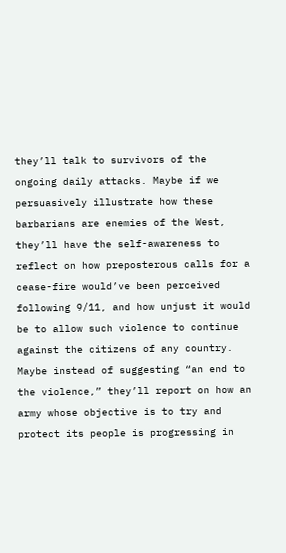they’ll talk to survivors of the ongoing daily attacks. Maybe if we persuasively illustrate how these barbarians are enemies of the West, they’ll have the self-awareness to reflect on how preposterous calls for a cease-fire would’ve been perceived following 9/11, and how unjust it would be to allow such violence to continue against the citizens of any country. Maybe instead of suggesting “an end to the violence,” they’ll report on how an army whose objective is to try and protect its people is progressing in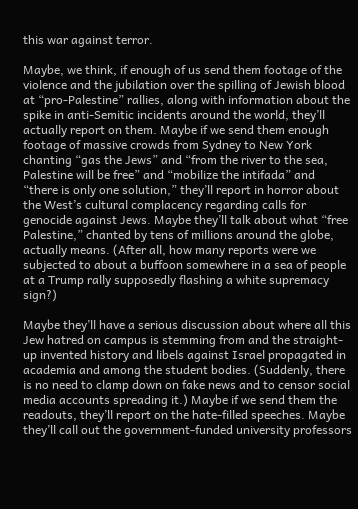this war against terror.

Maybe, we think, if enough of us send them footage of the violence and the jubilation over the spilling of Jewish blood at “pro-Palestine” rallies, along with information about the spike in anti-Semitic incidents around the world, they’ll actually report on them. Maybe if we send them enough footage of massive crowds from Sydney to New York chanting “gas the Jews” and “from the river to the sea, Palestine will be free” and “mobilize the intifada” and “there is only one solution,” they’ll report in horror about the West’s cultural complacency regarding calls for genocide against Jews. Maybe they’ll talk about what “free Palestine,” chanted by tens of millions around the globe, actually means. (After all, how many reports were we subjected to about a buffoon somewhere in a sea of people at a Trump rally supposedly flashing a white supremacy sign?)

Maybe they’ll have a serious discussion about where all this Jew hatred on campus is stemming from and the straight-up invented history and libels against Israel propagated in academia and among the student bodies. (Suddenly, there is no need to clamp down on fake news and to censor social media accounts spreading it.) Maybe if we send them the readouts, they’ll report on the hate-filled speeches. Maybe they’ll call out the government-funded university professors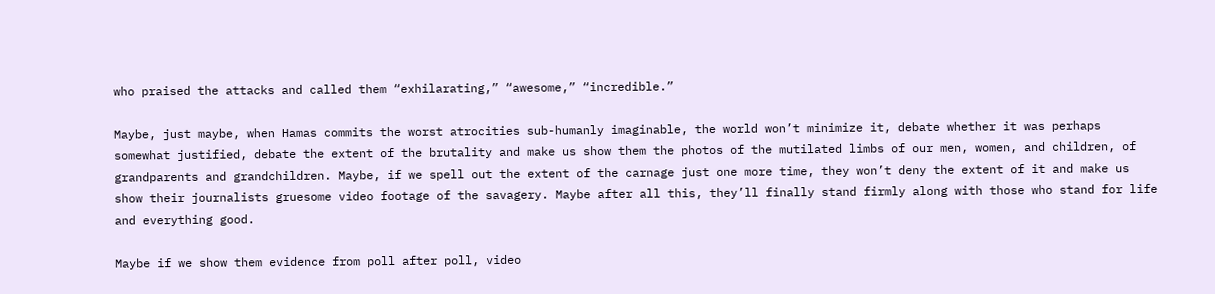who praised the attacks and called them “exhilarating,” “awesome,” “incredible.”

Maybe, just maybe, when Hamas commits the worst atrocities sub-humanly imaginable, the world won’t minimize it, debate whether it was perhaps somewhat justified, debate the extent of the brutality and make us show them the photos of the mutilated limbs of our men, women, and children, of grandparents and grandchildren. Maybe, if we spell out the extent of the carnage just one more time, they won’t deny the extent of it and make us show their journalists gruesome video footage of the savagery. Maybe after all this, they’ll finally stand firmly along with those who stand for life and everything good.

Maybe if we show them evidence from poll after poll, video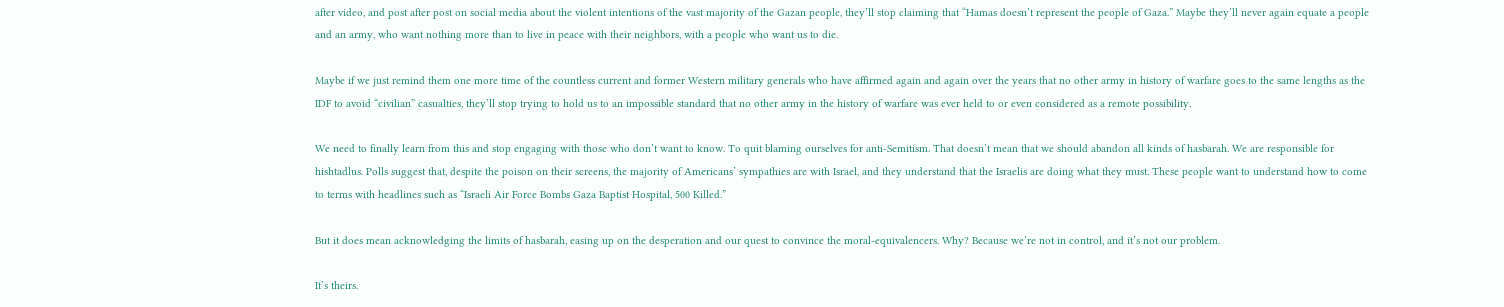after video, and post after post on social media about the violent intentions of the vast majority of the Gazan people, they’ll stop claiming that “Hamas doesn’t represent the people of Gaza.” Maybe they’ll never again equate a people and an army, who want nothing more than to live in peace with their neighbors, with a people who want us to die.

Maybe if we just remind them one more time of the countless current and former Western military generals who have affirmed again and again over the years that no other army in history of warfare goes to the same lengths as the IDF to avoid “civilian” casualties, they’ll stop trying to hold us to an impossible standard that no other army in the history of warfare was ever held to or even considered as a remote possibility.

We need to finally learn from this and stop engaging with those who don’t want to know. To quit blaming ourselves for anti-Semitism. That doesn’t mean that we should abandon all kinds of hasbarah. We are responsible for hishtadlus. Polls suggest that, despite the poison on their screens, the majority of Americans’ sympathies are with Israel, and they understand that the Israelis are doing what they must. These people want to understand how to come to terms with headlines such as “Israeli Air Force Bombs Gaza Baptist Hospital, 500 Killed.”

But it does mean acknowledging the limits of hasbarah, easing up on the desperation and our quest to convince the moral-equivalencers. Why? Because we’re not in control, and it’s not our problem.

It’s theirs.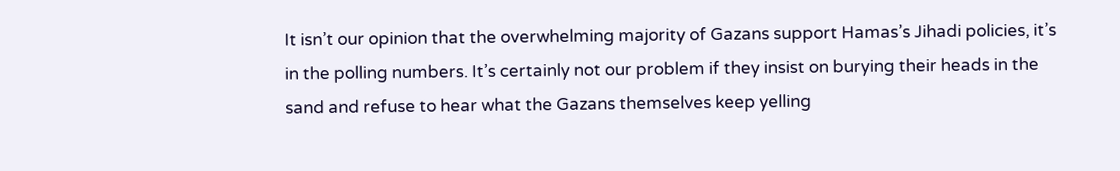It isn’t our opinion that the overwhelming majority of Gazans support Hamas’s Jihadi policies, it’s in the polling numbers. It’s certainly not our problem if they insist on burying their heads in the sand and refuse to hear what the Gazans themselves keep yelling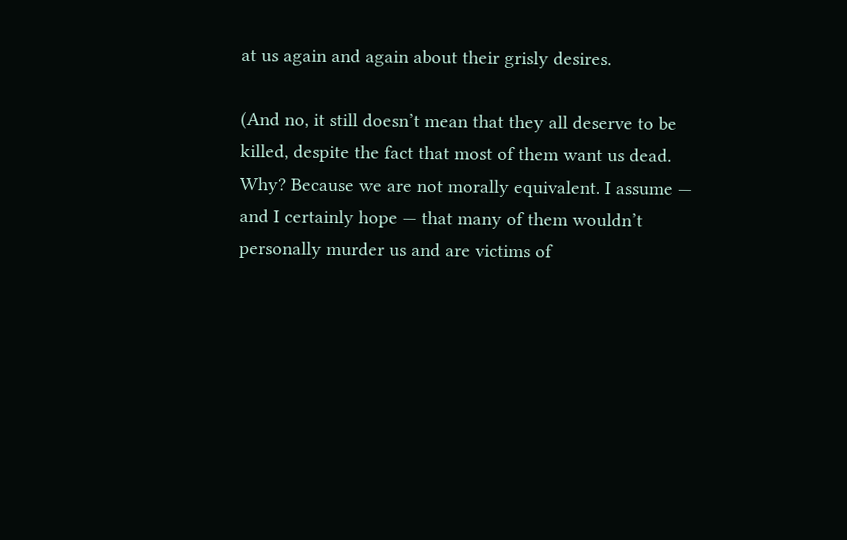at us again and again about their grisly desires.

(And no, it still doesn’t mean that they all deserve to be killed, despite the fact that most of them want us dead. Why? Because we are not morally equivalent. I assume — and I certainly hope — that many of them wouldn’t personally murder us and are victims of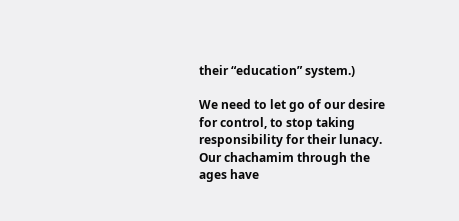their “education” system.)

We need to let go of our desire for control, to stop taking responsibility for their lunacy. Our chachamim through the ages have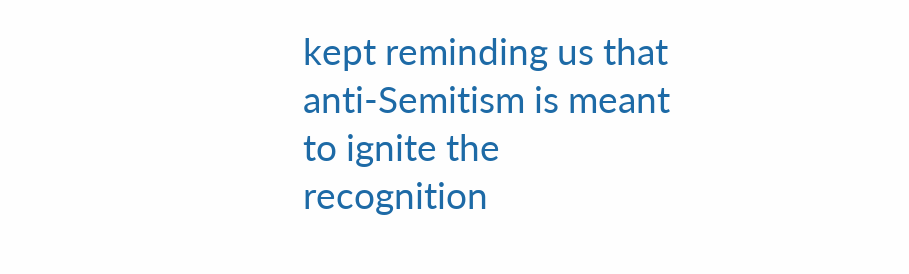kept reminding us that anti-Semitism is meant to ignite the recognition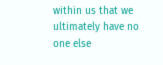within us that we ultimately have no one else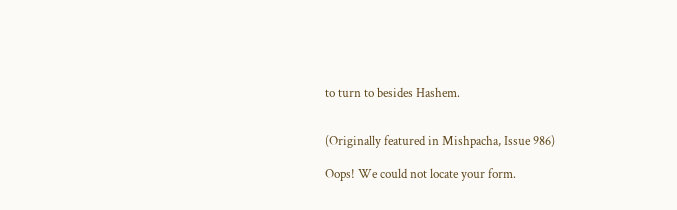to turn to besides Hashem.


(Originally featured in Mishpacha, Issue 986)

Oops! We could not locate your form.